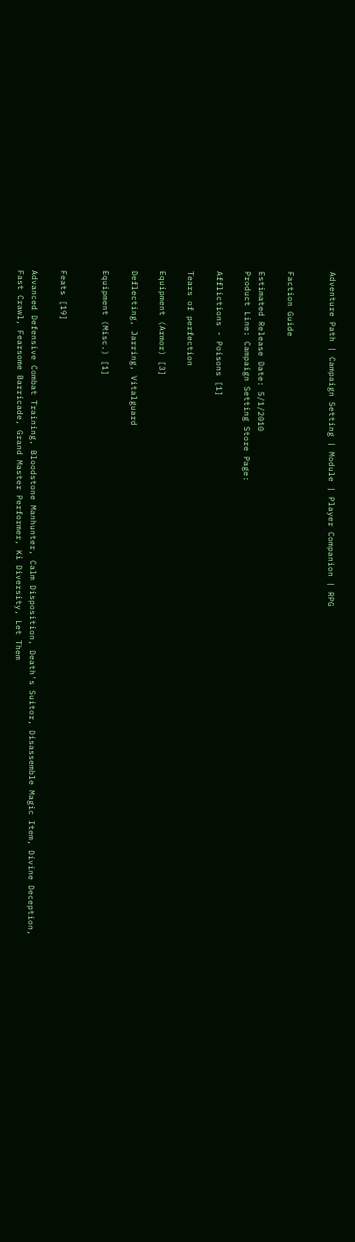Adventure Path | Campaign Setting | Module | Player Companion | RPG


Faction Guide

Estimated Release Date: 5/1/2010
Product Line: Campaign Setting Store Page:

Afflictions - Poisons [1]

Tears of perfection

Equipment (Armor) [3]

Deflecting, Jarring, Vitalguard

Equipment (Misc.) [1]


Feats [19]

Advanced Defensive Combat Training, Bloodstone Manhunter, Calm Disposition, Death's Suitor, Disassemble Magic Item, Divine Deception, Fast Crawl, Fearsome Barricade, Grand Master Performer, Ki Diversity, Let Them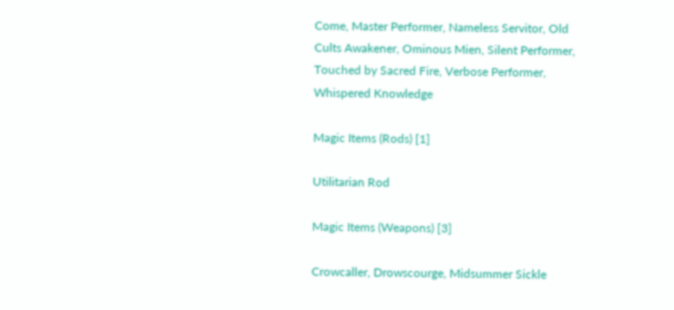Come, Master Performer, Nameless Servitor, Old Cults Awakener, Ominous Mien, Silent Performer, Touched by Sacred Fire, Verbose Performer, Whispered Knowledge

Magic Items (Rods) [1]

Utilitarian Rod

Magic Items (Weapons) [3]

Crowcaller, Drowscourge, Midsummer Sickle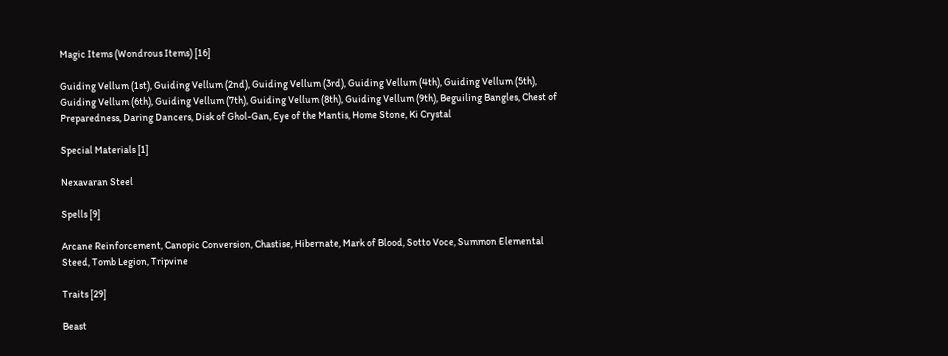Magic Items (Wondrous Items) [16]

Guiding Vellum (1st), Guiding Vellum (2nd), Guiding Vellum (3rd), Guiding Vellum (4th), Guiding Vellum (5th), Guiding Vellum (6th), Guiding Vellum (7th), Guiding Vellum (8th), Guiding Vellum (9th), Beguiling Bangles, Chest of Preparedness, Daring Dancers, Disk of Ghol-Gan, Eye of the Mantis, Home Stone, Ki Crystal

Special Materials [1]

Nexavaran Steel

Spells [9]

Arcane Reinforcement, Canopic Conversion, Chastise, Hibernate, Mark of Blood, Sotto Voce, Summon Elemental Steed, Tomb Legion, Tripvine

Traits [29]

Beast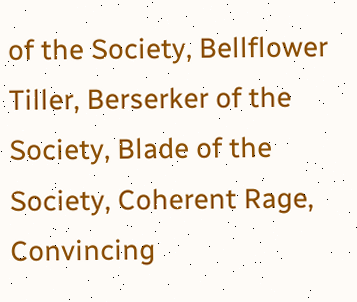of the Society, Bellflower Tiller, Berserker of the Society, Blade of the Society, Coherent Rage, Convincing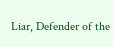Liar, Defender of the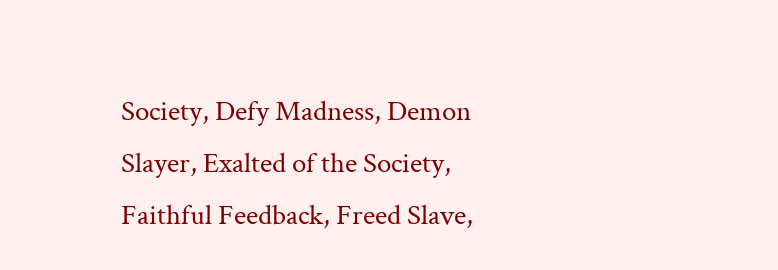Society, Defy Madness, Demon Slayer, Exalted of the Society, Faithful Feedback, Freed Slave,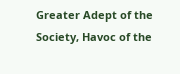Greater Adept of the Society, Havoc of the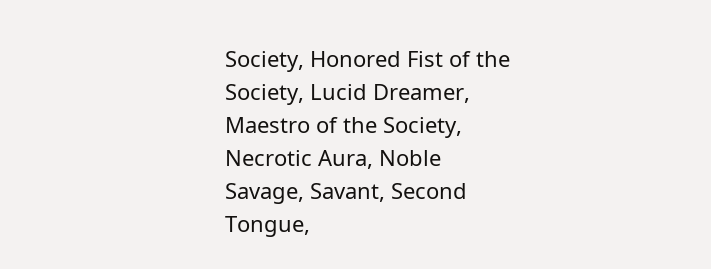Society, Honored Fist of the Society, Lucid Dreamer, Maestro of the Society, Necrotic Aura, Noble Savage, Savant, Second Tongue,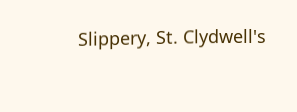Slippery, St. Clydwell's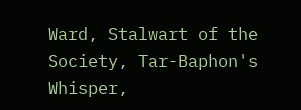Ward, Stalwart of the Society, Tar-Baphon's Whisper,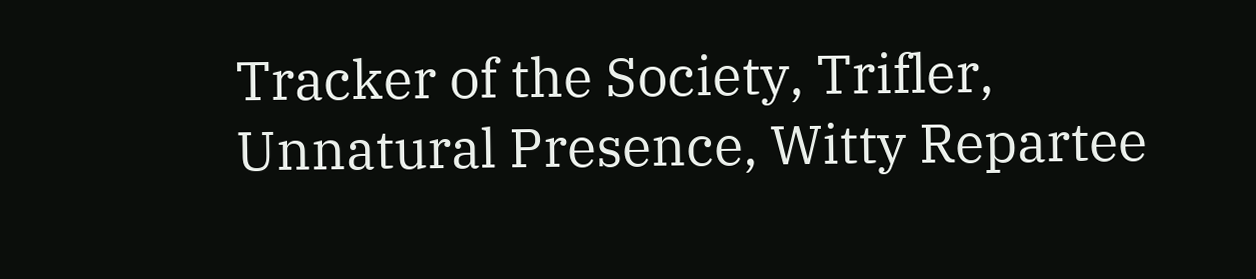Tracker of the Society, Trifler, Unnatural Presence, Witty Repartee